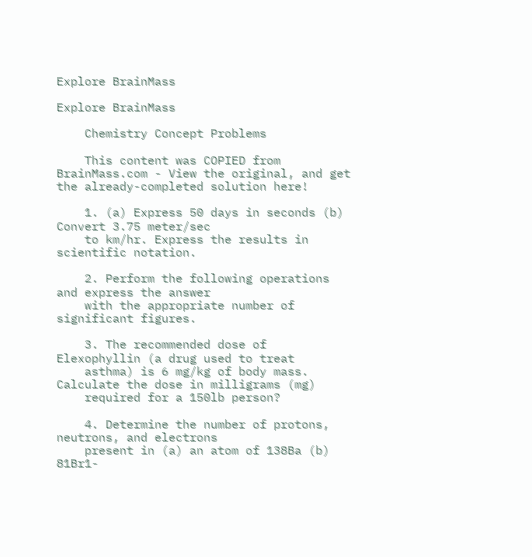Explore BrainMass

Explore BrainMass

    Chemistry Concept Problems

    This content was COPIED from BrainMass.com - View the original, and get the already-completed solution here!

    1. (a) Express 50 days in seconds (b) Convert 3.75 meter/sec
    to km/hr. Express the results in scientific notation.

    2. Perform the following operations and express the answer
    with the appropriate number of significant figures.

    3. The recommended dose of Elexophyllin (a drug used to treat
    asthma) is 6 mg/kg of body mass. Calculate the dose in milligrams (mg)
    required for a 150lb person?

    4. Determine the number of protons, neutrons, and electrons
    present in (a) an atom of 138Ba (b) 81Br1-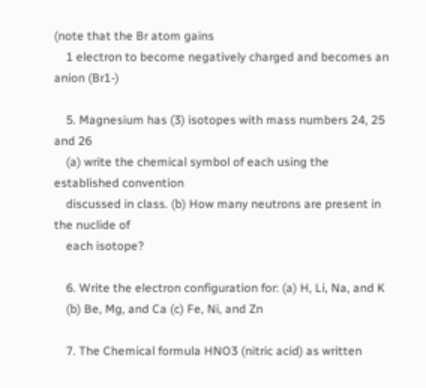(note that the Br atom gains
    1 electron to become negatively charged and becomes an anion (Br1-)

    5. Magnesium has (3) isotopes with mass numbers 24, 25 and 26
    (a) write the chemical symbol of each using the established convention
    discussed in class. (b) How many neutrons are present in the nuclide of
    each isotope?

    6. Write the electron configuration for: (a) H, Li, Na, and K
    (b) Be, Mg, and Ca (c) Fe, Ni, and Zn

    7. The Chemical formula HNO3 (nitric acid) as written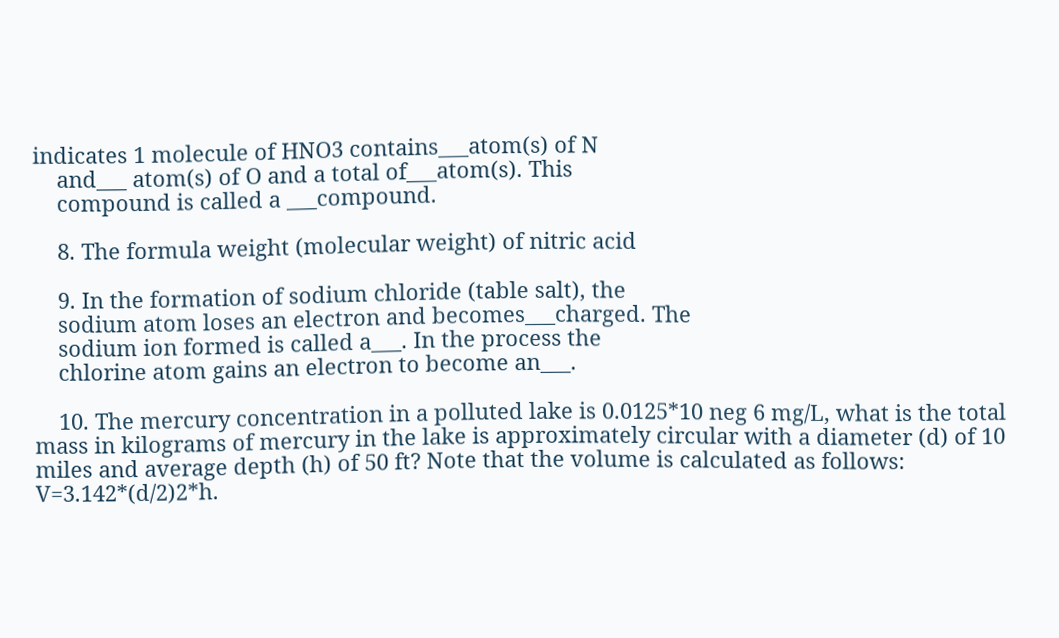indicates 1 molecule of HNO3 contains___atom(s) of N
    and___ atom(s) of O and a total of___atom(s). This
    compound is called a ___compound.

    8. The formula weight (molecular weight) of nitric acid

    9. In the formation of sodium chloride (table salt), the
    sodium atom loses an electron and becomes___charged. The
    sodium ion formed is called a___. In the process the
    chlorine atom gains an electron to become an___.

    10. The mercury concentration in a polluted lake is 0.0125*10 neg 6 mg/L, what is the total mass in kilograms of mercury in the lake is approximately circular with a diameter (d) of 10 miles and average depth (h) of 50 ft? Note that the volume is calculated as follows: V=3.142*(d/2)2*h.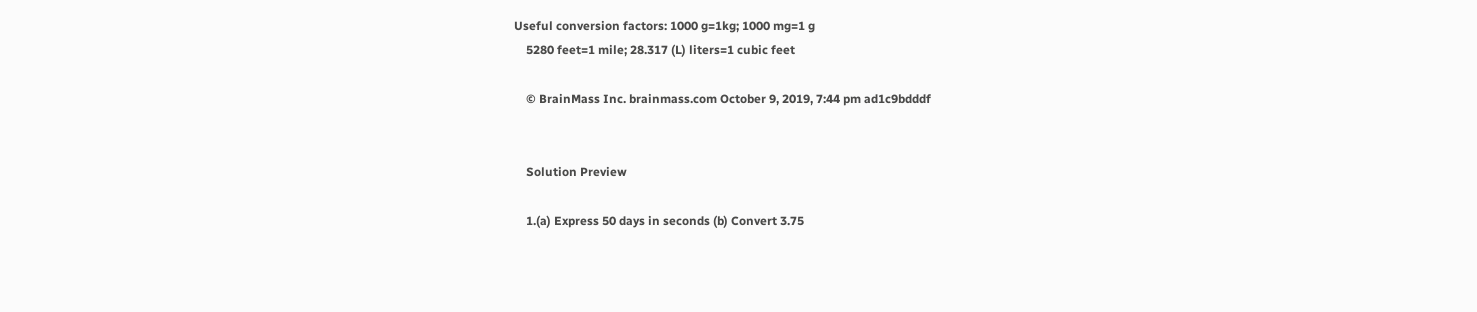Useful conversion factors: 1000 g=1kg; 1000 mg=1 g
    5280 feet=1 mile; 28.317 (L) liters=1 cubic feet

    © BrainMass Inc. brainmass.com October 9, 2019, 7:44 pm ad1c9bdddf


    Solution Preview

    1.(a) Express 50 days in seconds (b) Convert 3.75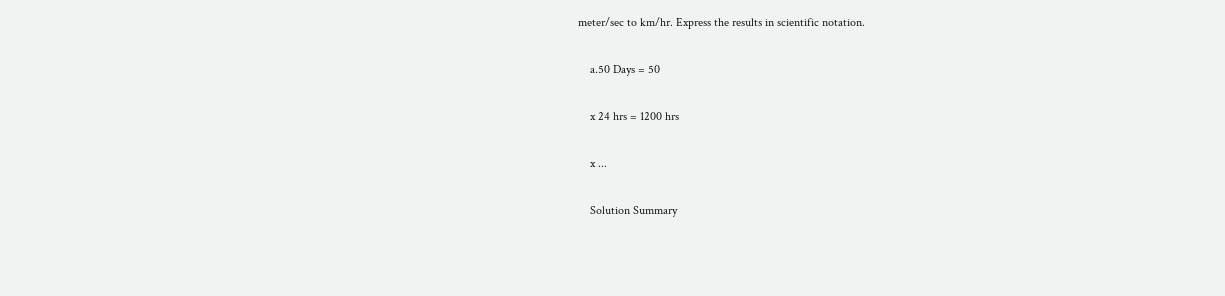meter/sec to km/hr. Express the results in scientific notation.

    a.50 Days = 50

    x 24 hrs = 1200 hrs

    x ...

    Solution Summary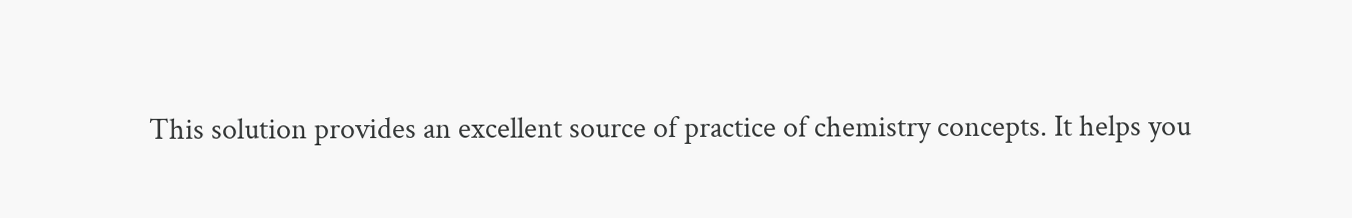This solution provides an excellent source of practice of chemistry concepts. It helps you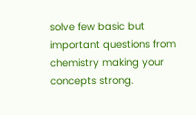solve few basic but important questions from chemistry making your concepts strong.